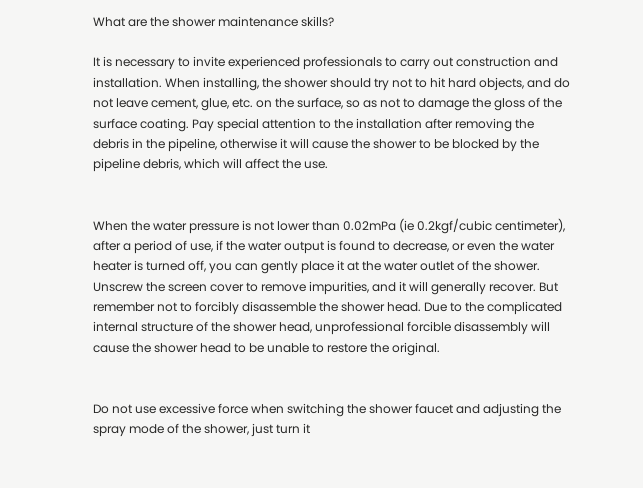What are the shower maintenance skills?

It is necessary to invite experienced professionals to carry out construction and installation. When installing, the shower should try not to hit hard objects, and do not leave cement, glue, etc. on the surface, so as not to damage the gloss of the surface coating. Pay special attention to the installation after removing the debris in the pipeline, otherwise it will cause the shower to be blocked by the pipeline debris, which will affect the use.


When the water pressure is not lower than 0.02mPa (ie 0.2kgf/cubic centimeter), after a period of use, if the water output is found to decrease, or even the water heater is turned off, you can gently place it at the water outlet of the shower. Unscrew the screen cover to remove impurities, and it will generally recover. But remember not to forcibly disassemble the shower head. Due to the complicated internal structure of the shower head, unprofessional forcible disassembly will cause the shower head to be unable to restore the original.


Do not use excessive force when switching the shower faucet and adjusting the spray mode of the shower, just turn it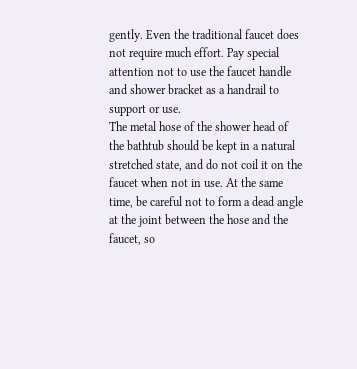gently. Even the traditional faucet does not require much effort. Pay special attention not to use the faucet handle and shower bracket as a handrail to support or use.
The metal hose of the shower head of the bathtub should be kept in a natural stretched state, and do not coil it on the faucet when not in use. At the same time, be careful not to form a dead angle at the joint between the hose and the faucet, so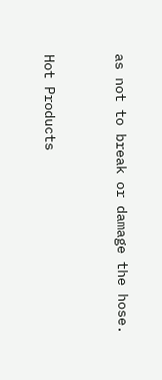as not to break or damage the hose.


Hot Products